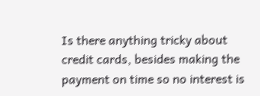Is there anything tricky about credit cards, besides making the payment on time so no interest is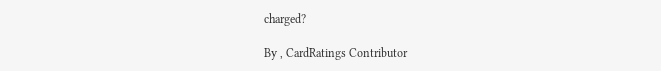charged?

By , CardRatings Contributor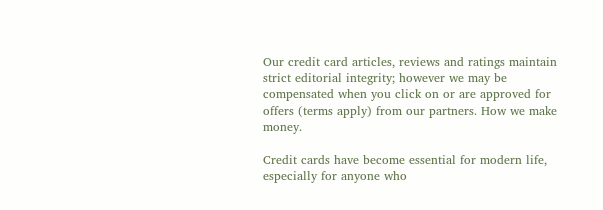Our credit card articles, reviews and ratings maintain strict editorial integrity; however we may be compensated when you click on or are approved for offers (terms apply) from our partners. How we make money.

Credit cards have become essential for modern life, especially for anyone who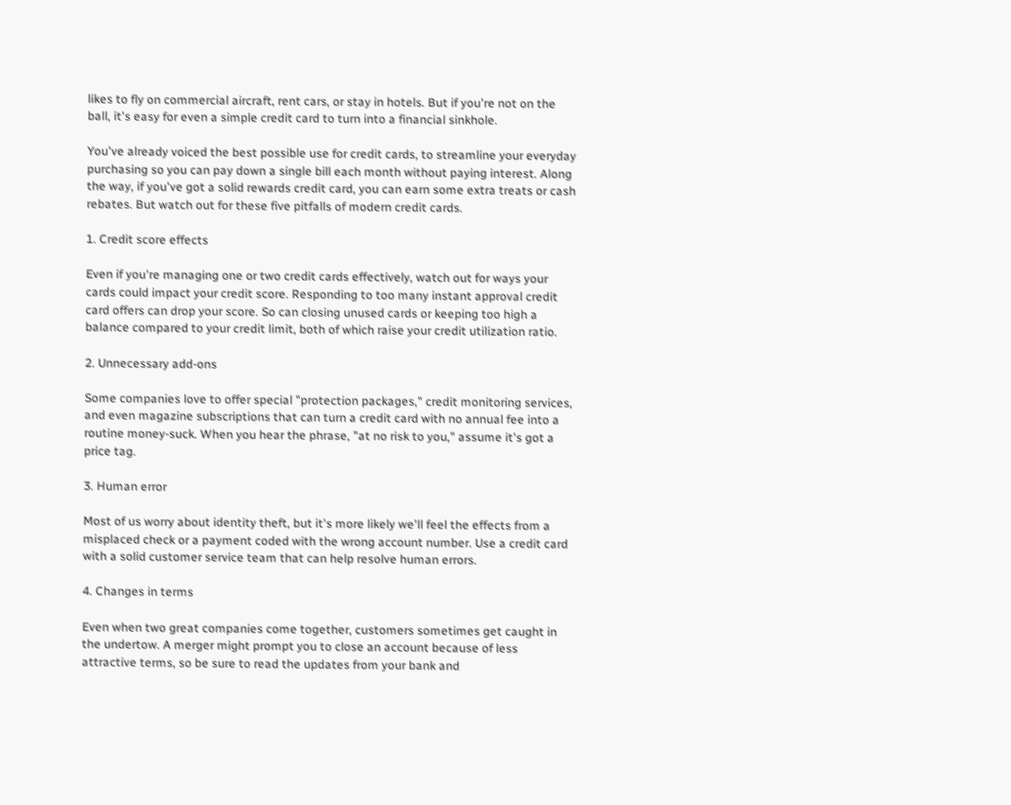likes to fly on commercial aircraft, rent cars, or stay in hotels. But if you're not on the ball, it's easy for even a simple credit card to turn into a financial sinkhole.

You've already voiced the best possible use for credit cards, to streamline your everyday purchasing so you can pay down a single bill each month without paying interest. Along the way, if you've got a solid rewards credit card, you can earn some extra treats or cash rebates. But watch out for these five pitfalls of modern credit cards.

1. Credit score effects

Even if you're managing one or two credit cards effectively, watch out for ways your cards could impact your credit score. Responding to too many instant approval credit card offers can drop your score. So can closing unused cards or keeping too high a balance compared to your credit limit, both of which raise your credit utilization ratio.

2. Unnecessary add-ons

Some companies love to offer special "protection packages," credit monitoring services, and even magazine subscriptions that can turn a credit card with no annual fee into a routine money-suck. When you hear the phrase, "at no risk to you," assume it's got a price tag.

3. Human error

Most of us worry about identity theft, but it's more likely we'll feel the effects from a misplaced check or a payment coded with the wrong account number. Use a credit card with a solid customer service team that can help resolve human errors.

4. Changes in terms

Even when two great companies come together, customers sometimes get caught in the undertow. A merger might prompt you to close an account because of less attractive terms, so be sure to read the updates from your bank and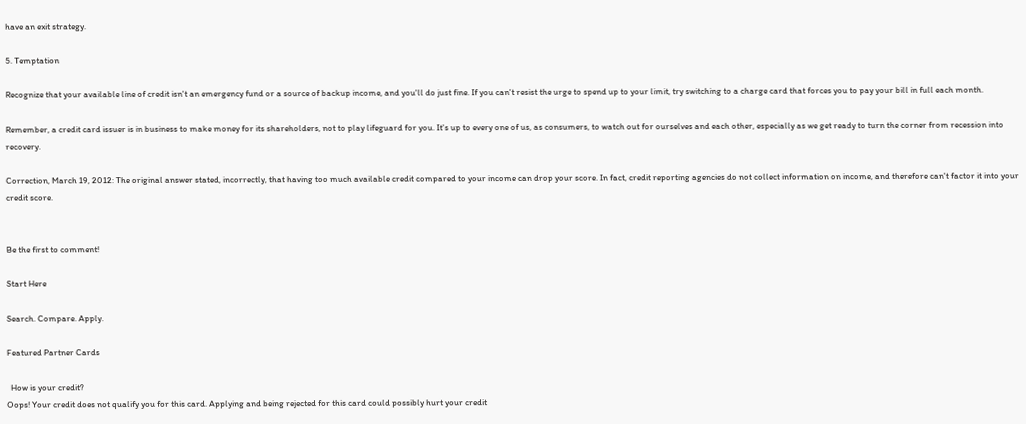have an exit strategy.

5. Temptation

Recognize that your available line of credit isn't an emergency fund or a source of backup income, and you'll do just fine. If you can't resist the urge to spend up to your limit, try switching to a charge card that forces you to pay your bill in full each month.

Remember, a credit card issuer is in business to make money for its shareholders, not to play lifeguard for you. It's up to every one of us, as consumers, to watch out for ourselves and each other, especially as we get ready to turn the corner from recession into recovery.

Correction, March 19, 2012: The original answer stated, incorrectly, that having too much available credit compared to your income can drop your score. In fact, credit reporting agencies do not collect information on income, and therefore can't factor it into your credit score.


Be the first to comment!

Start Here

Search. Compare. Apply.

Featured Partner Cards

  How is your credit?
Oops! Your credit does not qualify you for this card. Applying and being rejected for this card could possibly hurt your credit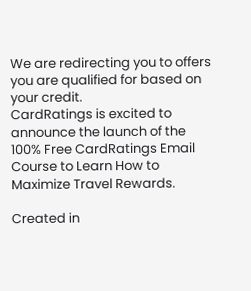We are redirecting you to offers you are qualified for based on your credit.
CardRatings is excited to announce the launch of the
100% Free CardRatings Email Course to Learn How to Maximize Travel Rewards.

Created in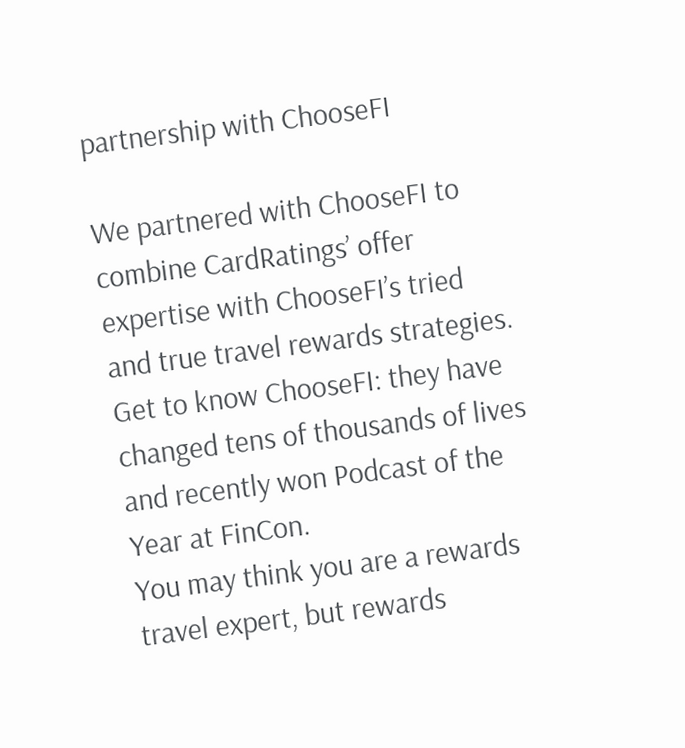partnership with ChooseFI

We partnered with ChooseFI to combine CardRatings’ offer expertise with ChooseFI’s tried and true travel rewards strategies. Get to know ChooseFI: they have changed tens of thousands of lives and recently won Podcast of the Year at FinCon.
You may think you are a rewards travel expert, but rewards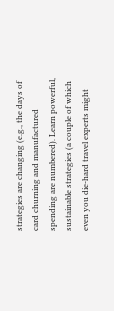strategies are changing (e.g., the days of card churning and manufactured spending are numbered). Learn powerful, sustainable strategies (a couple of which even you die-hard travel experts might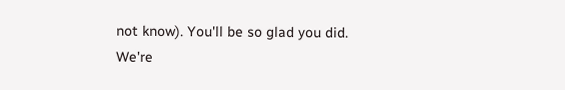not know). You'll be so glad you did.
We're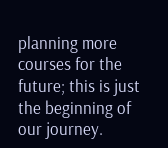planning more courses for the future; this is just the beginning of our journey.